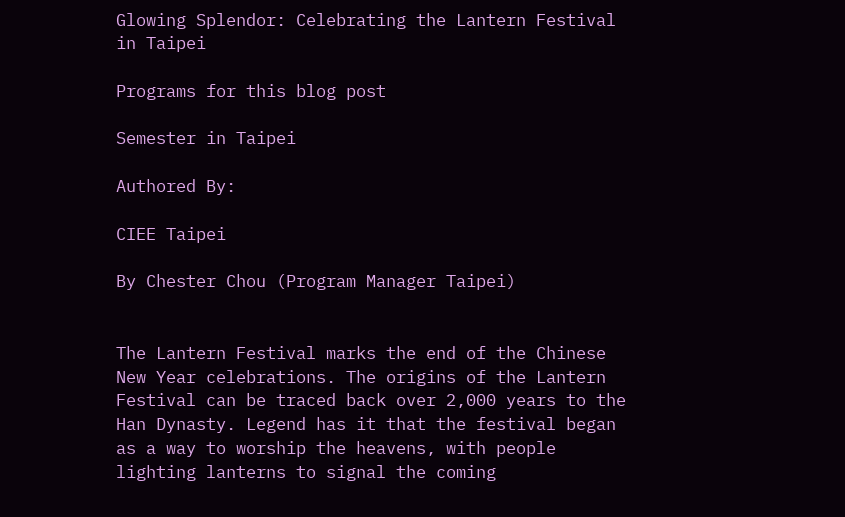Glowing Splendor: Celebrating the Lantern Festival in Taipei

Programs for this blog post

Semester in Taipei

Authored By:

CIEE Taipei

By Chester Chou (Program Manager Taipei)


The Lantern Festival marks the end of the Chinese New Year celebrations. The origins of the Lantern Festival can be traced back over 2,000 years to the Han Dynasty. Legend has it that the festival began as a way to worship the heavens, with people lighting lanterns to signal the coming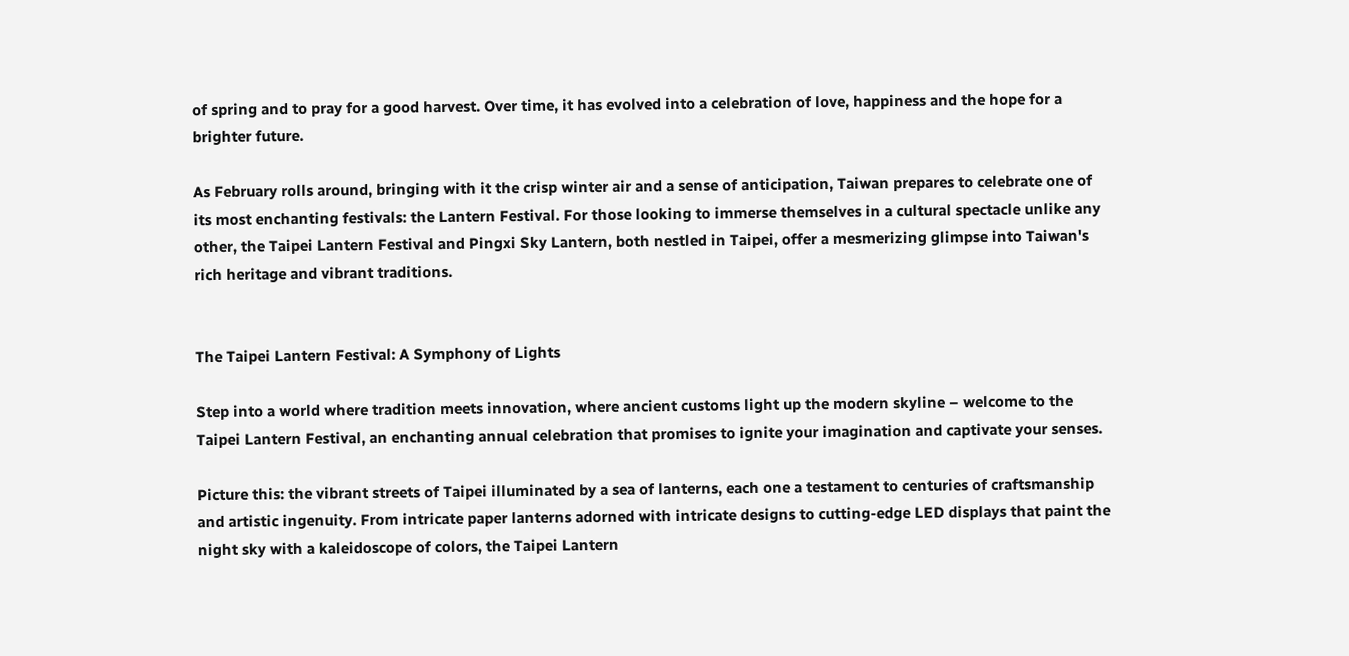of spring and to pray for a good harvest. Over time, it has evolved into a celebration of love, happiness and the hope for a brighter future.

As February rolls around, bringing with it the crisp winter air and a sense of anticipation, Taiwan prepares to celebrate one of its most enchanting festivals: the Lantern Festival. For those looking to immerse themselves in a cultural spectacle unlike any other, the Taipei Lantern Festival and Pingxi Sky Lantern, both nestled in Taipei, offer a mesmerizing glimpse into Taiwan's rich heritage and vibrant traditions.


The Taipei Lantern Festival: A Symphony of Lights

Step into a world where tradition meets innovation, where ancient customs light up the modern skyline – welcome to the Taipei Lantern Festival, an enchanting annual celebration that promises to ignite your imagination and captivate your senses.

Picture this: the vibrant streets of Taipei illuminated by a sea of lanterns, each one a testament to centuries of craftsmanship and artistic ingenuity. From intricate paper lanterns adorned with intricate designs to cutting-edge LED displays that paint the night sky with a kaleidoscope of colors, the Taipei Lantern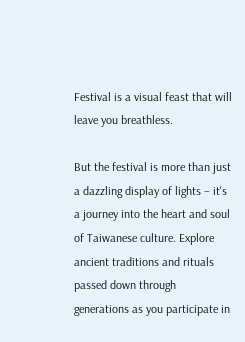Festival is a visual feast that will leave you breathless.

But the festival is more than just a dazzling display of lights – it's a journey into the heart and soul of Taiwanese culture. Explore ancient traditions and rituals passed down through generations as you participate in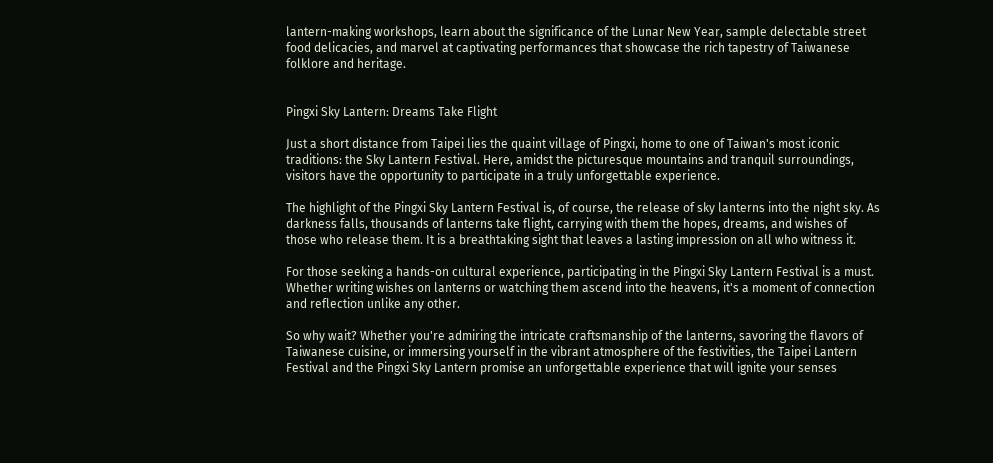lantern-making workshops, learn about the significance of the Lunar New Year, sample delectable street food delicacies, and marvel at captivating performances that showcase the rich tapestry of Taiwanese folklore and heritage.


Pingxi Sky Lantern: Dreams Take Flight

Just a short distance from Taipei lies the quaint village of Pingxi, home to one of Taiwan's most iconic traditions: the Sky Lantern Festival. Here, amidst the picturesque mountains and tranquil surroundings, visitors have the opportunity to participate in a truly unforgettable experience.

The highlight of the Pingxi Sky Lantern Festival is, of course, the release of sky lanterns into the night sky. As darkness falls, thousands of lanterns take flight, carrying with them the hopes, dreams, and wishes of those who release them. It is a breathtaking sight that leaves a lasting impression on all who witness it.

For those seeking a hands-on cultural experience, participating in the Pingxi Sky Lantern Festival is a must. Whether writing wishes on lanterns or watching them ascend into the heavens, it's a moment of connection and reflection unlike any other.

So why wait? Whether you're admiring the intricate craftsmanship of the lanterns, savoring the flavors of Taiwanese cuisine, or immersing yourself in the vibrant atmosphere of the festivities, the Taipei Lantern Festival and the Pingxi Sky Lantern promise an unforgettable experience that will ignite your senses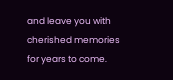and leave you with cherished memories for years to come.